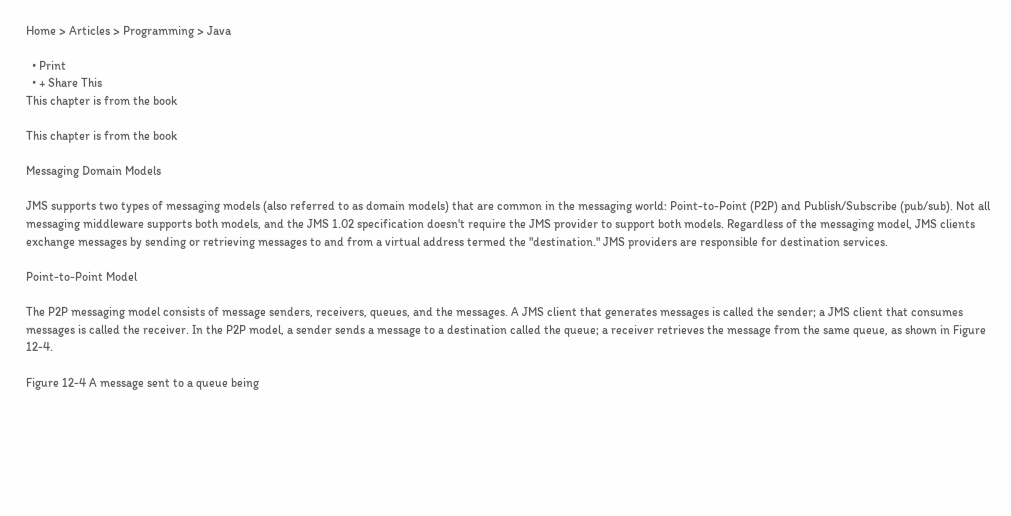Home > Articles > Programming > Java

  • Print
  • + Share This
This chapter is from the book

This chapter is from the book

Messaging Domain Models

JMS supports two types of messaging models (also referred to as domain models) that are common in the messaging world: Point-to-Point (P2P) and Publish/Subscribe (pub/sub). Not all messaging middleware supports both models, and the JMS 1.02 specification doesn't require the JMS provider to support both models. Regardless of the messaging model, JMS clients exchange messages by sending or retrieving messages to and from a virtual address termed the "destination." JMS providers are responsible for destination services.

Point-to-Point Model

The P2P messaging model consists of message senders, receivers, queues, and the messages. A JMS client that generates messages is called the sender; a JMS client that consumes messages is called the receiver. In the P2P model, a sender sends a message to a destination called the queue; a receiver retrieves the message from the same queue, as shown in Figure 12-4.

Figure 12-4 A message sent to a queue being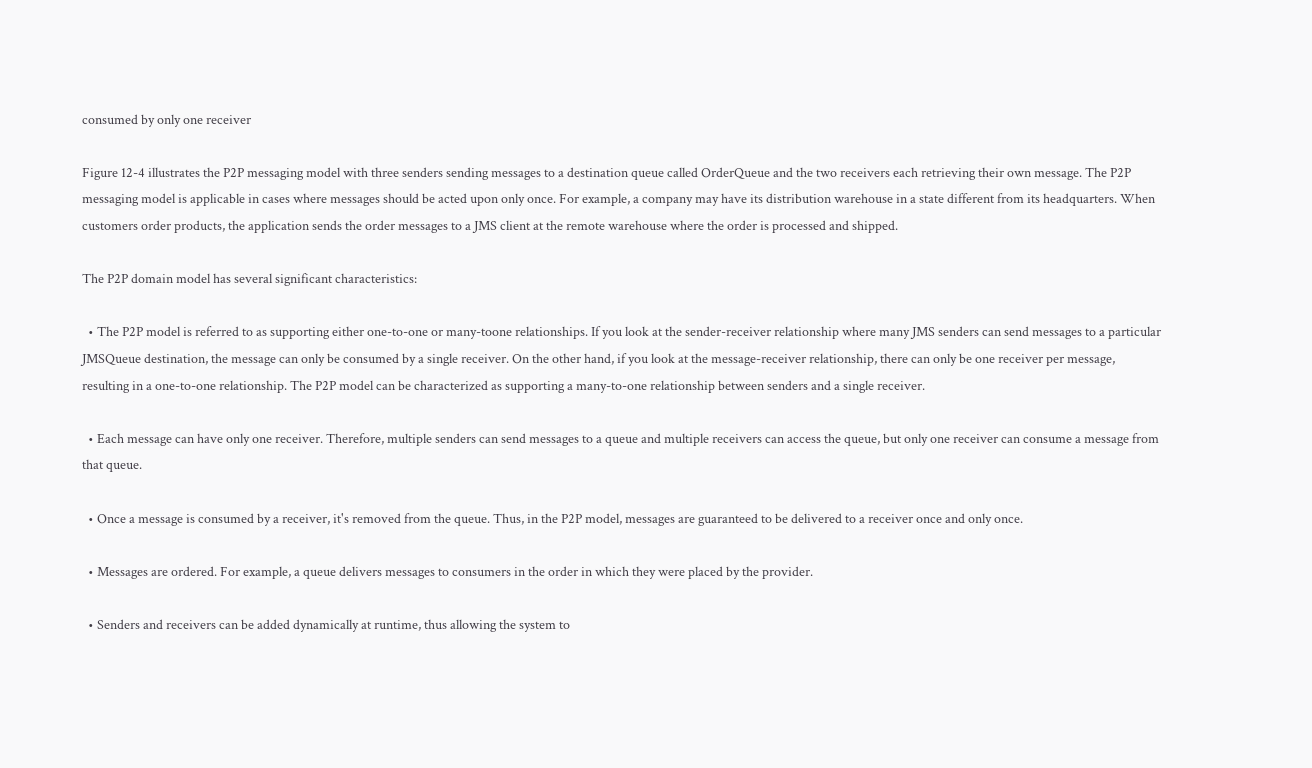consumed by only one receiver

Figure 12-4 illustrates the P2P messaging model with three senders sending messages to a destination queue called OrderQueue and the two receivers each retrieving their own message. The P2P messaging model is applicable in cases where messages should be acted upon only once. For example, a company may have its distribution warehouse in a state different from its headquarters. When customers order products, the application sends the order messages to a JMS client at the remote warehouse where the order is processed and shipped.

The P2P domain model has several significant characteristics:

  • The P2P model is referred to as supporting either one-to-one or many-toone relationships. If you look at the sender-receiver relationship where many JMS senders can send messages to a particular JMSQueue destination, the message can only be consumed by a single receiver. On the other hand, if you look at the message-receiver relationship, there can only be one receiver per message, resulting in a one-to-one relationship. The P2P model can be characterized as supporting a many-to-one relationship between senders and a single receiver.

  • Each message can have only one receiver. Therefore, multiple senders can send messages to a queue and multiple receivers can access the queue, but only one receiver can consume a message from that queue.

  • Once a message is consumed by a receiver, it's removed from the queue. Thus, in the P2P model, messages are guaranteed to be delivered to a receiver once and only once.

  • Messages are ordered. For example, a queue delivers messages to consumers in the order in which they were placed by the provider.

  • Senders and receivers can be added dynamically at runtime, thus allowing the system to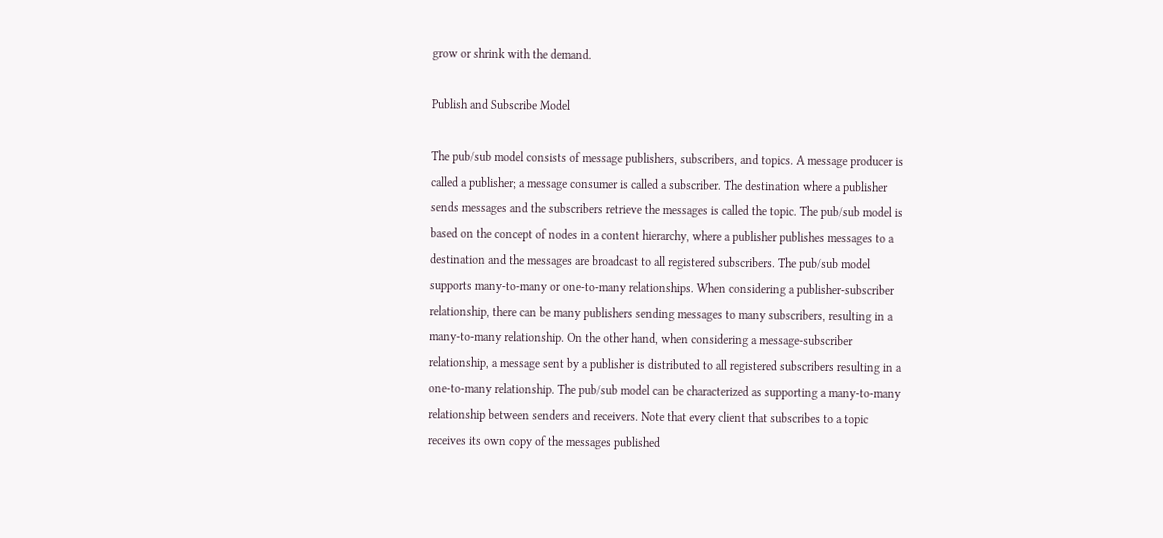grow or shrink with the demand.

Publish and Subscribe Model

The pub/sub model consists of message publishers, subscribers, and topics. A message producer is called a publisher; a message consumer is called a subscriber. The destination where a publisher sends messages and the subscribers retrieve the messages is called the topic. The pub/sub model is based on the concept of nodes in a content hierarchy, where a publisher publishes messages to a destination and the messages are broadcast to all registered subscribers. The pub/sub model supports many-to-many or one-to-many relationships. When considering a publisher-subscriber relationship, there can be many publishers sending messages to many subscribers, resulting in a many-to-many relationship. On the other hand, when considering a message-subscriber relationship, a message sent by a publisher is distributed to all registered subscribers resulting in a one-to-many relationship. The pub/sub model can be characterized as supporting a many-to-many relationship between senders and receivers. Note that every client that subscribes to a topic receives its own copy of the messages published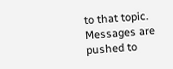to that topic. Messages are pushed to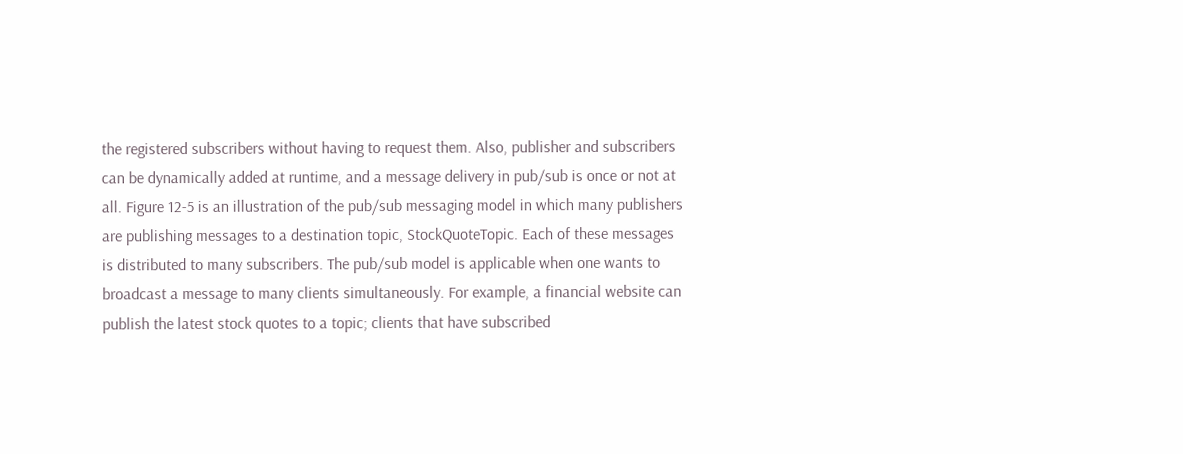the registered subscribers without having to request them. Also, publisher and subscribers can be dynamically added at runtime, and a message delivery in pub/sub is once or not at all. Figure 12-5 is an illustration of the pub/sub messaging model in which many publishers are publishing messages to a destination topic, StockQuoteTopic. Each of these messages is distributed to many subscribers. The pub/sub model is applicable when one wants to broadcast a message to many clients simultaneously. For example, a financial website can publish the latest stock quotes to a topic; clients that have subscribed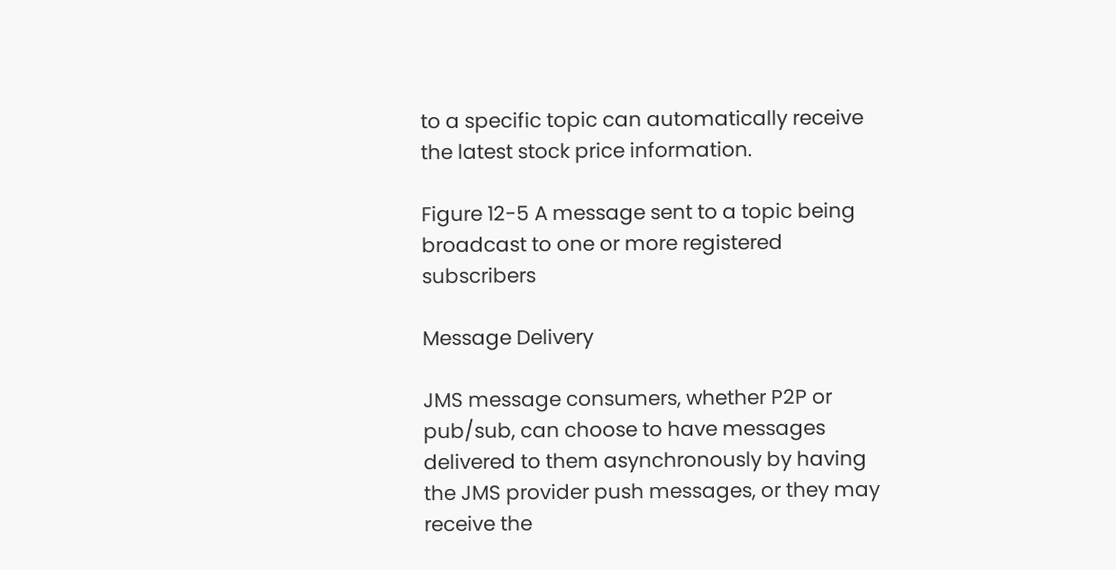to a specific topic can automatically receive the latest stock price information.

Figure 12-5 A message sent to a topic being broadcast to one or more registered subscribers

Message Delivery

JMS message consumers, whether P2P or pub/sub, can choose to have messages delivered to them asynchronously by having the JMS provider push messages, or they may receive the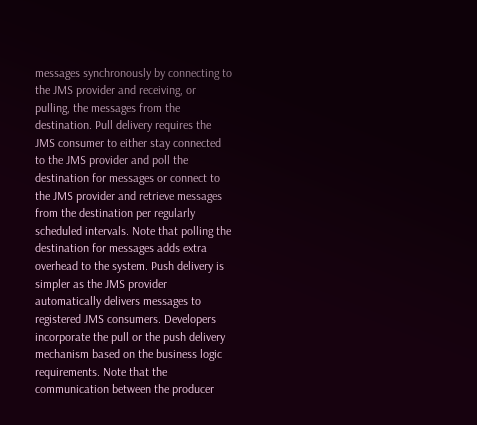messages synchronously by connecting to the JMS provider and receiving, or pulling, the messages from the destination. Pull delivery requires the JMS consumer to either stay connected to the JMS provider and poll the destination for messages or connect to the JMS provider and retrieve messages from the destination per regularly scheduled intervals. Note that polling the destination for messages adds extra overhead to the system. Push delivery is simpler as the JMS provider automatically delivers messages to registered JMS consumers. Developers incorporate the pull or the push delivery mechanism based on the business logic requirements. Note that the communication between the producer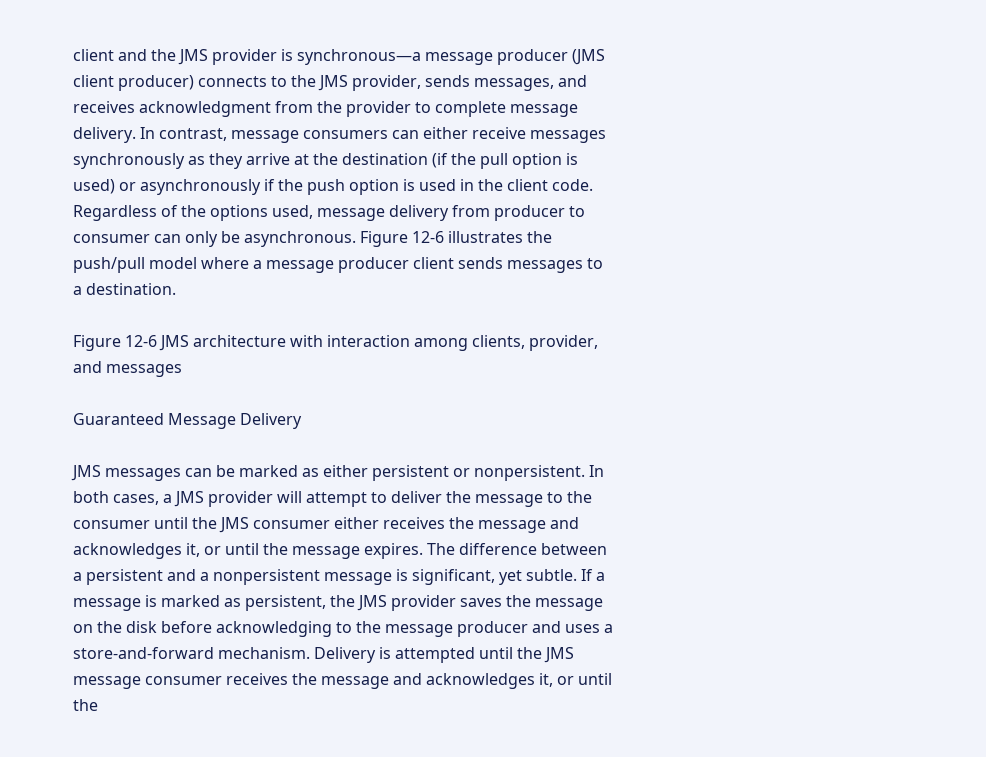client and the JMS provider is synchronous—a message producer (JMS client producer) connects to the JMS provider, sends messages, and receives acknowledgment from the provider to complete message delivery. In contrast, message consumers can either receive messages synchronously as they arrive at the destination (if the pull option is used) or asynchronously if the push option is used in the client code. Regardless of the options used, message delivery from producer to consumer can only be asynchronous. Figure 12-6 illustrates the push/pull model where a message producer client sends messages to a destination.

Figure 12-6 JMS architecture with interaction among clients, provider, and messages

Guaranteed Message Delivery

JMS messages can be marked as either persistent or nonpersistent. In both cases, a JMS provider will attempt to deliver the message to the consumer until the JMS consumer either receives the message and acknowledges it, or until the message expires. The difference between a persistent and a nonpersistent message is significant, yet subtle. If a message is marked as persistent, the JMS provider saves the message on the disk before acknowledging to the message producer and uses a store-and-forward mechanism. Delivery is attempted until the JMS message consumer receives the message and acknowledges it, or until the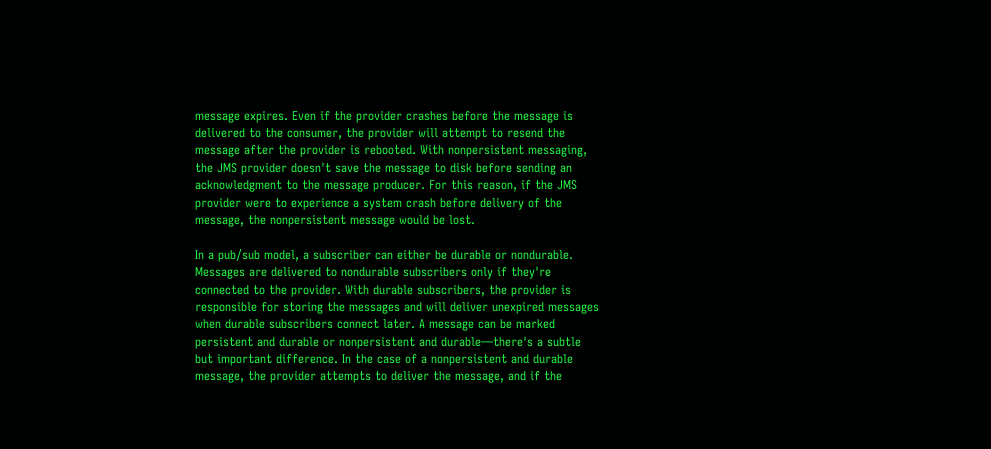message expires. Even if the provider crashes before the message is delivered to the consumer, the provider will attempt to resend the message after the provider is rebooted. With nonpersistent messaging, the JMS provider doesn't save the message to disk before sending an acknowledgment to the message producer. For this reason, if the JMS provider were to experience a system crash before delivery of the message, the nonpersistent message would be lost.

In a pub/sub model, a subscriber can either be durable or nondurable. Messages are delivered to nondurable subscribers only if they're connected to the provider. With durable subscribers, the provider is responsible for storing the messages and will deliver unexpired messages when durable subscribers connect later. A message can be marked persistent and durable or nonpersistent and durable—there's a subtle but important difference. In the case of a nonpersistent and durable message, the provider attempts to deliver the message, and if the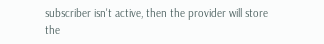subscriber isn't active, then the provider will store the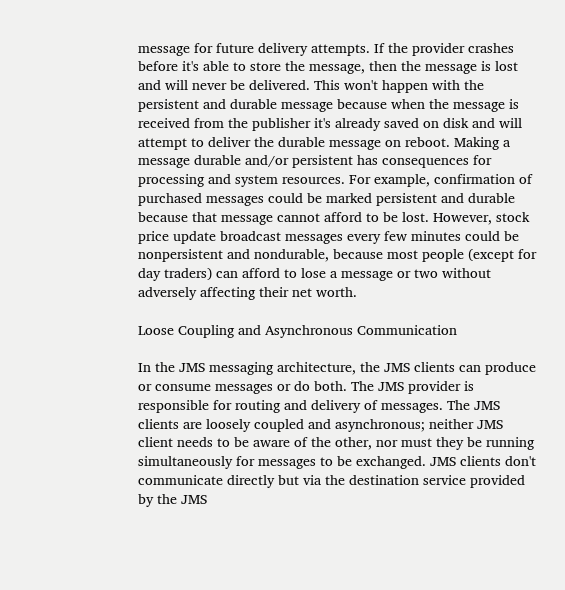message for future delivery attempts. If the provider crashes before it's able to store the message, then the message is lost and will never be delivered. This won't happen with the persistent and durable message because when the message is received from the publisher it's already saved on disk and will attempt to deliver the durable message on reboot. Making a message durable and/or persistent has consequences for processing and system resources. For example, confirmation of purchased messages could be marked persistent and durable because that message cannot afford to be lost. However, stock price update broadcast messages every few minutes could be nonpersistent and nondurable, because most people (except for day traders) can afford to lose a message or two without adversely affecting their net worth.

Loose Coupling and Asynchronous Communication

In the JMS messaging architecture, the JMS clients can produce or consume messages or do both. The JMS provider is responsible for routing and delivery of messages. The JMS clients are loosely coupled and asynchronous; neither JMS client needs to be aware of the other, nor must they be running simultaneously for messages to be exchanged. JMS clients don't communicate directly but via the destination service provided by the JMS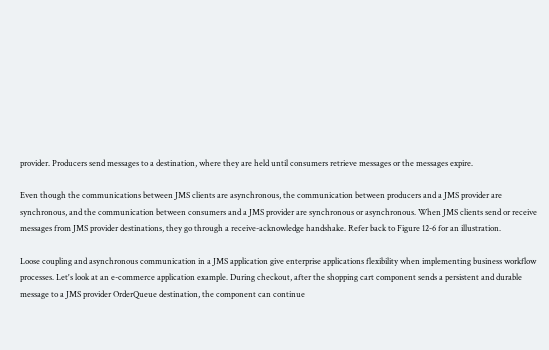provider. Producers send messages to a destination, where they are held until consumers retrieve messages or the messages expire.

Even though the communications between JMS clients are asynchronous, the communication between producers and a JMS provider are synchronous, and the communication between consumers and a JMS provider are synchronous or asynchronous. When JMS clients send or receive messages from JMS provider destinations, they go through a receive-acknowledge handshake. Refer back to Figure 12-6 for an illustration.

Loose coupling and asynchronous communication in a JMS application give enterprise applications flexibility when implementing business workflow processes. Let's look at an e-commerce application example. During checkout, after the shopping cart component sends a persistent and durable message to a JMS provider OrderQueue destination, the component can continue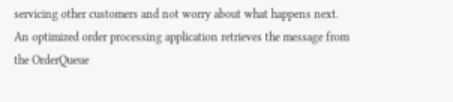servicing other customers and not worry about what happens next. An optimized order processing application retrieves the message from the OrderQueue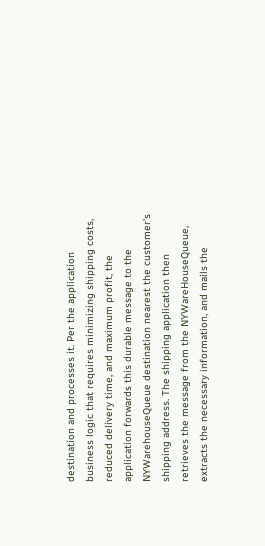destination and processes it. Per the application business logic that requires minimizing shipping costs, reduced delivery time, and maximum profit, the application forwards this durable message to the NYWarehouseQueue destination nearest the customer's shipping address. The shipping application then retrieves the message from the NYWareHouseQueue, extracts the necessary information, and mails the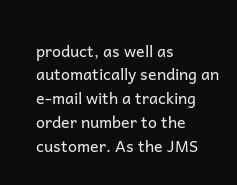product, as well as automatically sending an e-mail with a tracking order number to the customer. As the JMS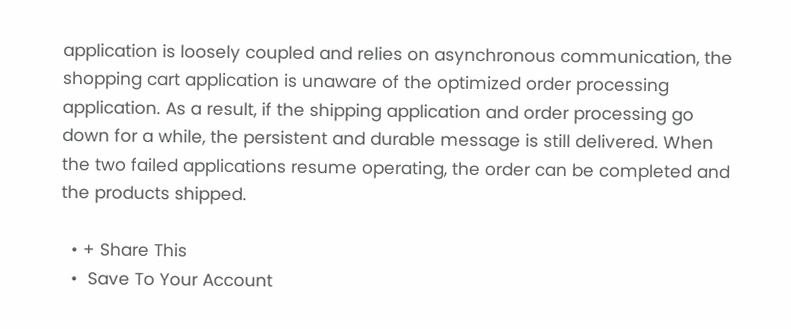application is loosely coupled and relies on asynchronous communication, the shopping cart application is unaware of the optimized order processing application. As a result, if the shipping application and order processing go down for a while, the persistent and durable message is still delivered. When the two failed applications resume operating, the order can be completed and the products shipped.

  • + Share This
  •  Save To Your Account